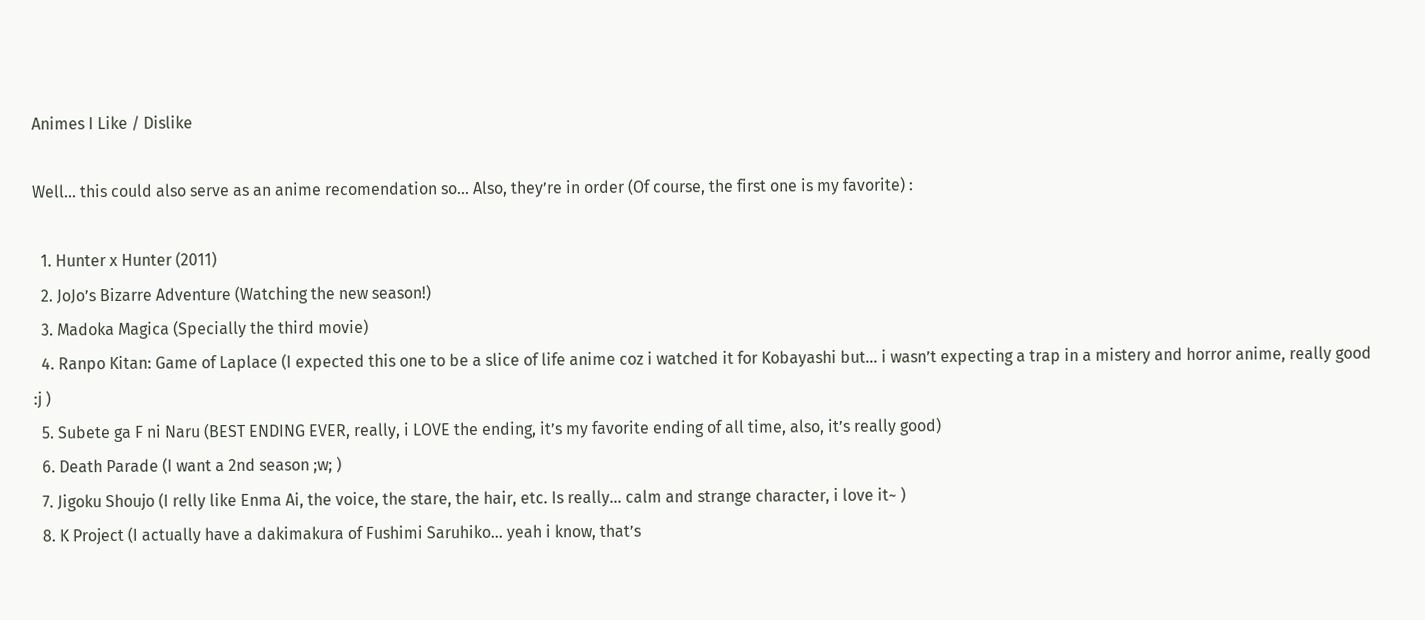Animes I Like / Dislike

Well… this could also serve as an anime recomendation so… Also, they’re in order (Of course, the first one is my favorite) :

  1. Hunter x Hunter (2011)
  2. JoJo’s Bizarre Adventure (Watching the new season!)
  3. Madoka Magica (Specially the third movie)
  4. Ranpo Kitan: Game of Laplace (I expected this one to be a slice of life anime coz i watched it for Kobayashi but… i wasn’t expecting a trap in a mistery and horror anime, really good :j )
  5. Subete ga F ni Naru (BEST ENDING EVER, really, i LOVE the ending, it’s my favorite ending of all time, also, it’s really good)
  6. Death Parade (I want a 2nd season ;w; )
  7. Jigoku Shoujo (I relly like Enma Ai, the voice, the stare, the hair, etc. Is really… calm and strange character, i love it~ )
  8. K Project (I actually have a dakimakura of Fushimi Saruhiko… yeah i know, that’s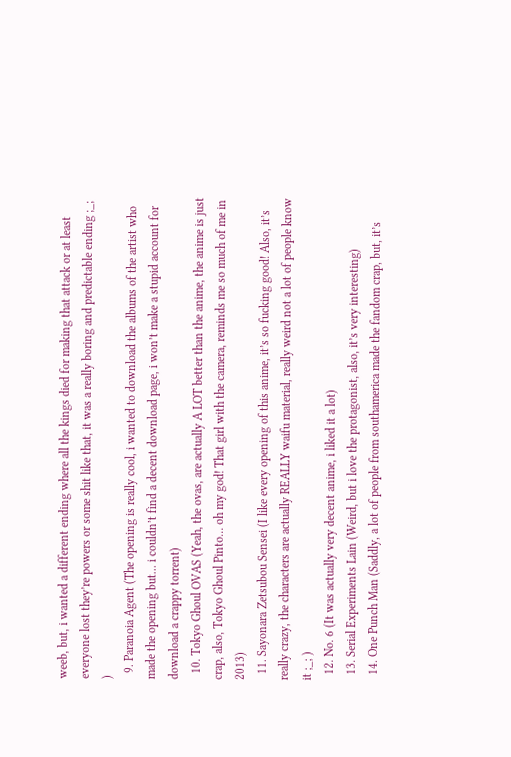weeb, but, i wanted a different ending where all the kings died for making that attack or at least everyone lost they’re powers or some shit like that, it was a really boring and predictable ending ;_; )
  9. Paranoia Agent (The opening is really cool, i wanted to download the albums of the artist who made the opening but… i couldn’t find a decent download page, i won’t make a stupid account for download a crappy torrent)
  10. Tokyo Ghoul OVAS (Yeah, the ovas, are actually A LOT better than the anime, the anime is just crap, also, Tokyo Ghoul Pinto… oh my god! That girl with the camera, reminds me so much of me in 2013)
  11. Sayonara Zetsubou Sensei (I like every opening of this anime, it’s so fucking good! Also, it’s really crazy, the characters are actually REALLY waifu material, really weird not a lot of people know it ;_; )
  12. No. 6 (It was actually very decent anime, i liked it a lot)
  13. Serial Experiments Lain (Weird, but i love the protagonist, also, it’s very interesting)
  14. One Punch Man (Saddly, a lot of people from southamerica made the fandom crap, but, it’s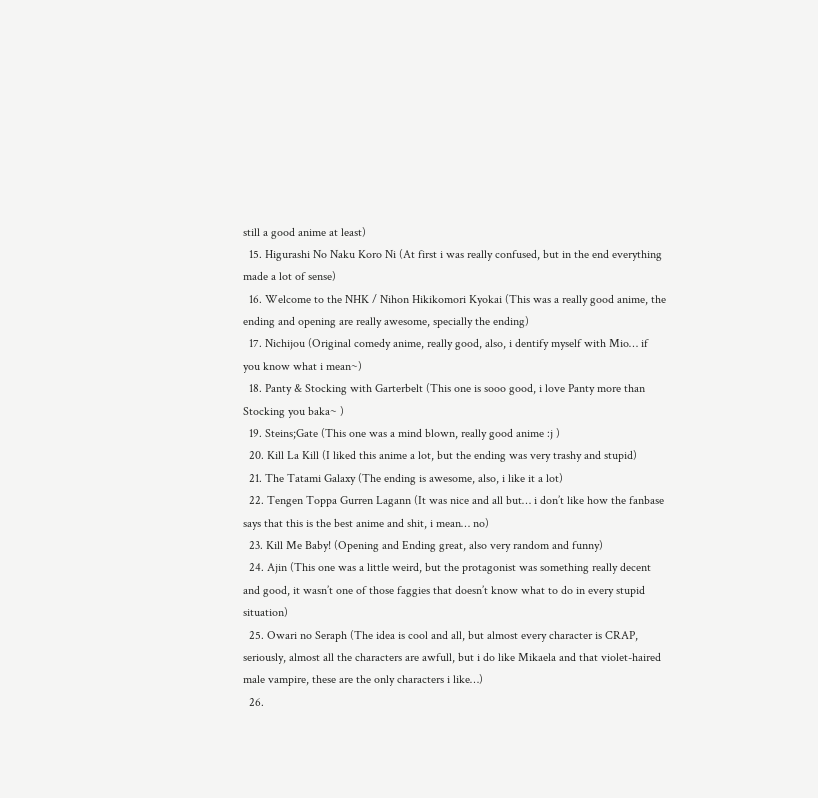still a good anime at least)
  15. Higurashi No Naku Koro Ni (At first i was really confused, but in the end everything made a lot of sense)
  16. Welcome to the NHK / Nihon Hikikomori Kyokai (This was a really good anime, the ending and opening are really awesome, specially the ending)
  17. Nichijou (Original comedy anime, really good, also, i dentify myself with Mio… if you know what i mean~)
  18. Panty & Stocking with Garterbelt (This one is sooo good, i love Panty more than Stocking you baka~ )
  19. Steins;Gate (This one was a mind blown, really good anime :j )
  20. Kill La Kill (I liked this anime a lot, but the ending was very trashy and stupid)
  21. The Tatami Galaxy (The ending is awesome, also, i like it a lot)
  22. Tengen Toppa Gurren Lagann (It was nice and all but… i don’t like how the fanbase says that this is the best anime and shit, i mean… no)
  23. Kill Me Baby! (Opening and Ending great, also very random and funny)
  24. Ajin (This one was a little weird, but the protagonist was something really decent and good, it wasn’t one of those faggies that doesn’t know what to do in every stupid situation)
  25. Owari no Seraph (The idea is cool and all, but almost every character is CRAP, seriously, almost all the characters are awfull, but i do like Mikaela and that violet-haired male vampire, these are the only characters i like…)
  26.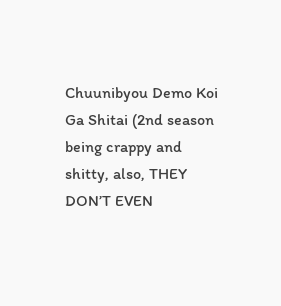Chuunibyou Demo Koi Ga Shitai (2nd season being crappy and shitty, also, THEY DON’T EVEN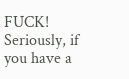FUCK! Seriously, if you have a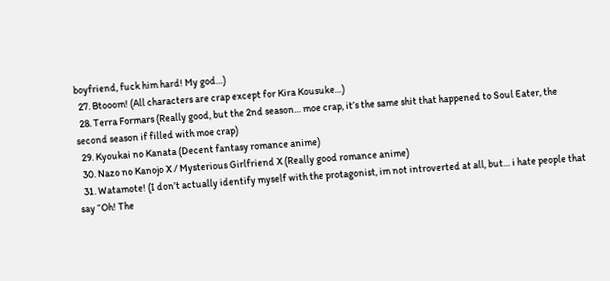boyfriend, fuck him hard! My god…)
  27. Btooom! (All characters are crap except for Kira Kousuke…)
  28. Terra Formars (Really good, but the 2nd season… moe crap, it’s the same shit that happened to Soul Eater, the second season if filled with moe crap)
  29. Kyoukai no Kanata (Decent fantasy romance anime)
  30. Nazo no Kanojo X / Mysterious Girlfriend X (Really good romance anime)
  31. Watamote! (I don’t actually identify myself with the protagonist, im not introverted at all, but… i hate people that say “Oh! The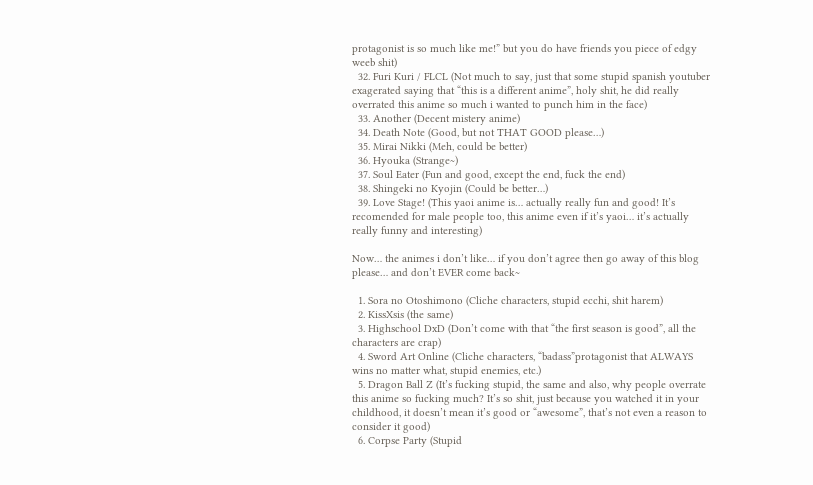protagonist is so much like me!” but you do have friends you piece of edgy weeb shit)
  32. Furi Kuri / FLCL (Not much to say, just that some stupid spanish youtuber exagerated saying that “this is a different anime”, holy shit, he did really overrated this anime so much i wanted to punch him in the face)
  33. Another (Decent mistery anime)
  34. Death Note (Good, but not THAT GOOD please…)
  35. Mirai Nikki (Meh, could be better)
  36. Hyouka (Strange~)
  37. Soul Eater (Fun and good, except the end, fuck the end)
  38. Shingeki no Kyojin (Could be better…)
  39. Love Stage! (This yaoi anime is… actually really fun and good! It’s recomended for male people too, this anime even if it’s yaoi… it’s actually really funny and interesting)

Now… the animes i don’t like… if you don’t agree then go away of this blog please… and don’t EVER come back~

  1. Sora no Otoshimono (Cliche characters, stupid ecchi, shit harem)
  2. KissXsis (the same)
  3. Highschool DxD (Don’t come with that “the first season is good”, all the characters are crap)
  4. Sword Art Online (Cliche characters, “badass”protagonist that ALWAYS wins no matter what, stupid enemies, etc.)
  5. Dragon Ball Z (It’s fucking stupid, the same and also, why people overrate this anime so fucking much? It’s so shit, just because you watched it in your childhood, it doesn’t mean it’s good or “awesome”, that’s not even a reason to consider it good)
  6. Corpse Party (Stupid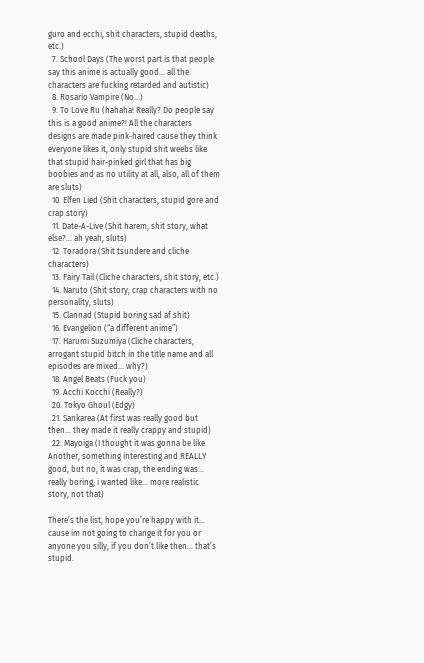guro and ecchi, shit characters, stupid deaths, etc.)
  7. School Days (The worst part is that people say this anime is actually good… all the characters are fucking retarded and autistic)
  8. Rosario Vampire (No…)
  9. To Love Ru (hahaha! Really? Do people say this is a good anime?! All the characters designs are made pink-haired cause they think everyone likes it, only stupid shit weebs like that stupid hair-pinked girl that has big boobies and as no utility at all, also, all of them are sluts)
  10. Elfen Lied (Shit characters, stupid gore and crap story)
  11. Date-A-Live (Shit harem, shit story, what else?… ah yeah, sluts)
  12. Toradora (Shit tsundere and cliche characters)
  13. Fairy Tail (Cliche characters, shit story, etc.)
  14. Naruto (Shit story, crap characters with no personality, sluts)
  15. Clannad (Stupid boring sad af shit)
  16. Evangelion (“a different anime”)
  17. Harumi Suzumiya (Cliche characters, arrogant stupid bitch in the title name and all episodes are mixed… why?)
  18. Angel Beats (Fuck you)
  19. Acchi Kocchi (Really?)
  20. Tokyo Ghoul (Edgy)
  21. Sankarea (At first was really good but then… they made it really crappy and stupid)
  22. Mayoiga (I thought it was gonna be like Another, something interesting and REALLY good, but no, it was crap, the ending was… really boring, i wanted like… more realistic story, not that)

There’s the list, hope you’re happy with it… cause im not going to change it for you or anyone you silly, if you don’t like then… that’s stupid.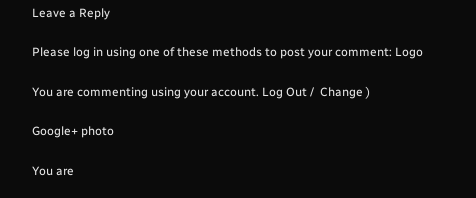Leave a Reply

Please log in using one of these methods to post your comment: Logo

You are commenting using your account. Log Out /  Change )

Google+ photo

You are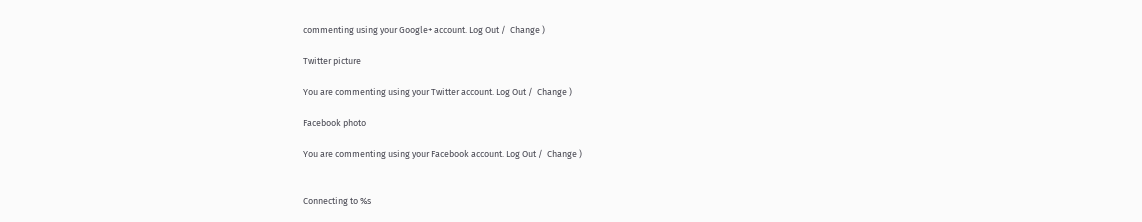commenting using your Google+ account. Log Out /  Change )

Twitter picture

You are commenting using your Twitter account. Log Out /  Change )

Facebook photo

You are commenting using your Facebook account. Log Out /  Change )


Connecting to %s